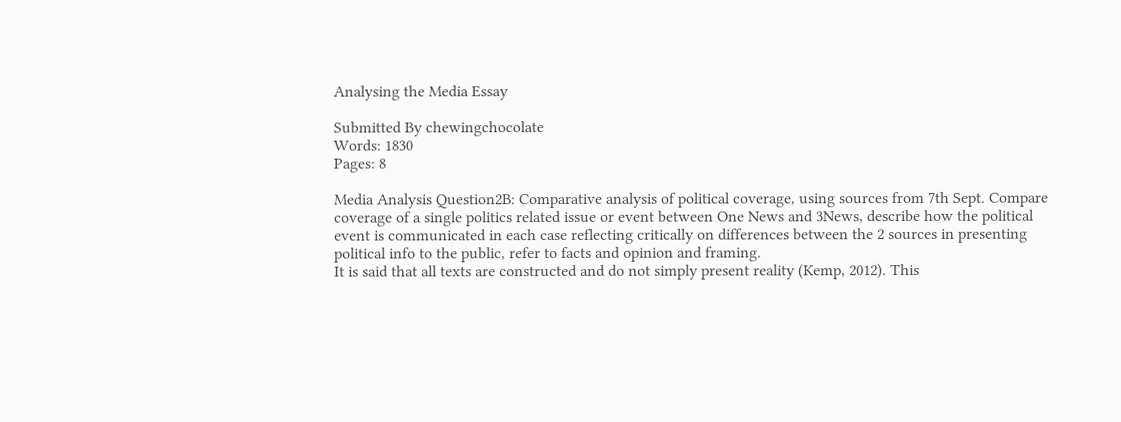Analysing the Media Essay

Submitted By chewingchocolate
Words: 1830
Pages: 8

Media Analysis Question2B: Comparative analysis of political coverage, using sources from 7th Sept. Compare coverage of a single politics related issue or event between One News and 3News, describe how the political event is communicated in each case reflecting critically on differences between the 2 sources in presenting political info to the public, refer to facts and opinion and framing.
It is said that all texts are constructed and do not simply present reality (Kemp, 2012). This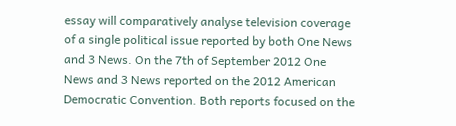essay will comparatively analyse television coverage of a single political issue reported by both One News and 3 News. On the 7th of September 2012 One News and 3 News reported on the 2012 American Democratic Convention. Both reports focused on the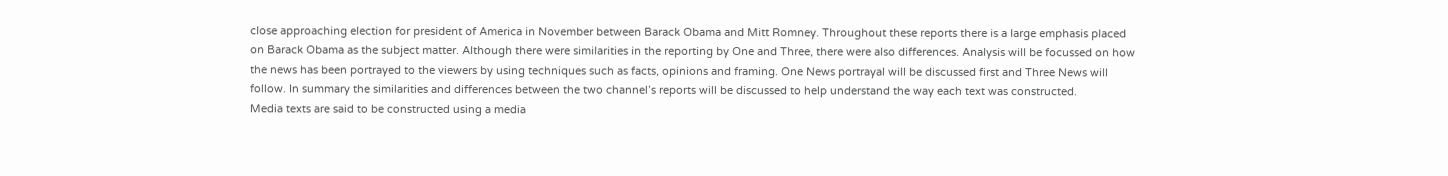close approaching election for president of America in November between Barack Obama and Mitt Romney. Throughout these reports there is a large emphasis placed on Barack Obama as the subject matter. Although there were similarities in the reporting by One and Three, there were also differences. Analysis will be focussed on how the news has been portrayed to the viewers by using techniques such as facts, opinions and framing. One News portrayal will be discussed first and Three News will follow. In summary the similarities and differences between the two channel’s reports will be discussed to help understand the way each text was constructed.
Media texts are said to be constructed using a media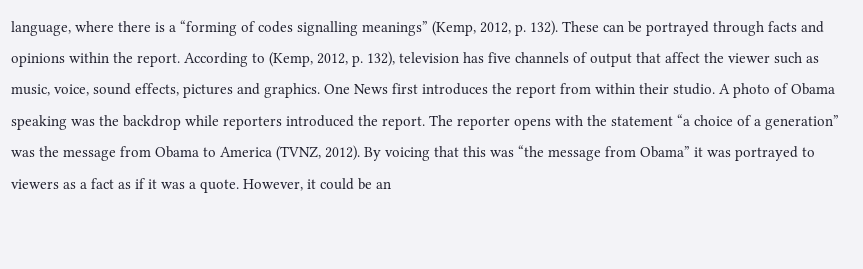language, where there is a “forming of codes signalling meanings” (Kemp, 2012, p. 132). These can be portrayed through facts and opinions within the report. According to (Kemp, 2012, p. 132), television has five channels of output that affect the viewer such as music, voice, sound effects, pictures and graphics. One News first introduces the report from within their studio. A photo of Obama speaking was the backdrop while reporters introduced the report. The reporter opens with the statement “a choice of a generation” was the message from Obama to America (TVNZ, 2012). By voicing that this was “the message from Obama” it was portrayed to viewers as a fact as if it was a quote. However, it could be an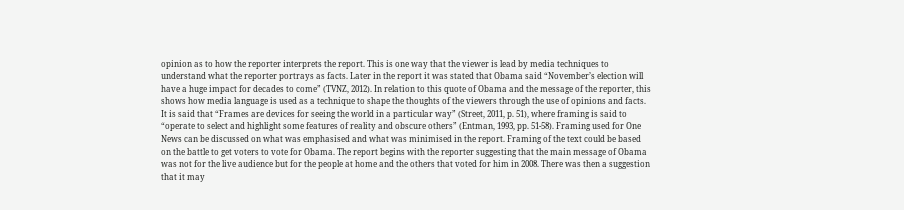opinion as to how the reporter interprets the report. This is one way that the viewer is lead by media techniques to understand what the reporter portrays as facts. Later in the report it was stated that Obama said “November’s election will have a huge impact for decades to come” (TVNZ, 2012). In relation to this quote of Obama and the message of the reporter, this shows how media language is used as a technique to shape the thoughts of the viewers through the use of opinions and facts.
It is said that “Frames are devices for seeing the world in a particular way” (Street, 2011, p. 51), where framing is said to “operate to select and highlight some features of reality and obscure others” (Entman, 1993, pp. 51-58). Framing used for One News can be discussed on what was emphasised and what was minimised in the report. Framing of the text could be based on the battle to get voters to vote for Obama. The report begins with the reporter suggesting that the main message of Obama was not for the live audience but for the people at home and the others that voted for him in 2008. There was then a suggestion that it may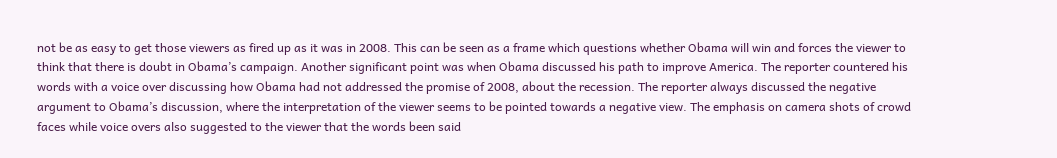not be as easy to get those viewers as fired up as it was in 2008. This can be seen as a frame which questions whether Obama will win and forces the viewer to think that there is doubt in Obama’s campaign. Another significant point was when Obama discussed his path to improve America. The reporter countered his words with a voice over discussing how Obama had not addressed the promise of 2008, about the recession. The reporter always discussed the negative argument to Obama’s discussion, where the interpretation of the viewer seems to be pointed towards a negative view. The emphasis on camera shots of crowd faces while voice overs also suggested to the viewer that the words been said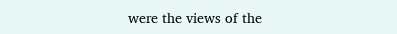were the views of the